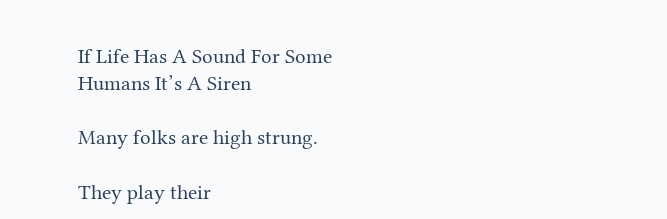If Life Has A Sound For Some Humans It’s A Siren

Many folks are high strung.

They play their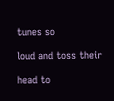tunes so

loud and toss their

head to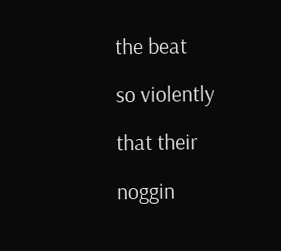the beat

so violently

that their

noggin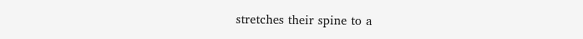stretches their spine to a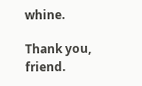whine.

Thank you, friend.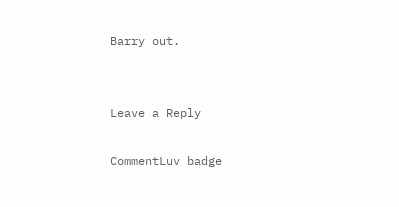Barry out.


Leave a Reply

CommentLuv badge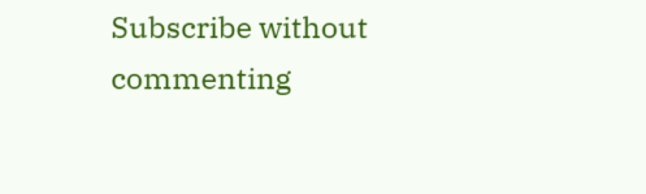Subscribe without commenting